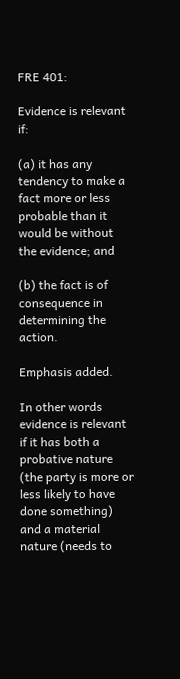FRE 401:

Evidence is relevant if:

(a) it has any tendency to make a fact more or less probable than it would be without the evidence; and

(b) the fact is of consequence in determining the action.

Emphasis added.

In other words evidence is relevant if it has both a probative nature (the party is more or less likely to have done something) and a material nature (needs to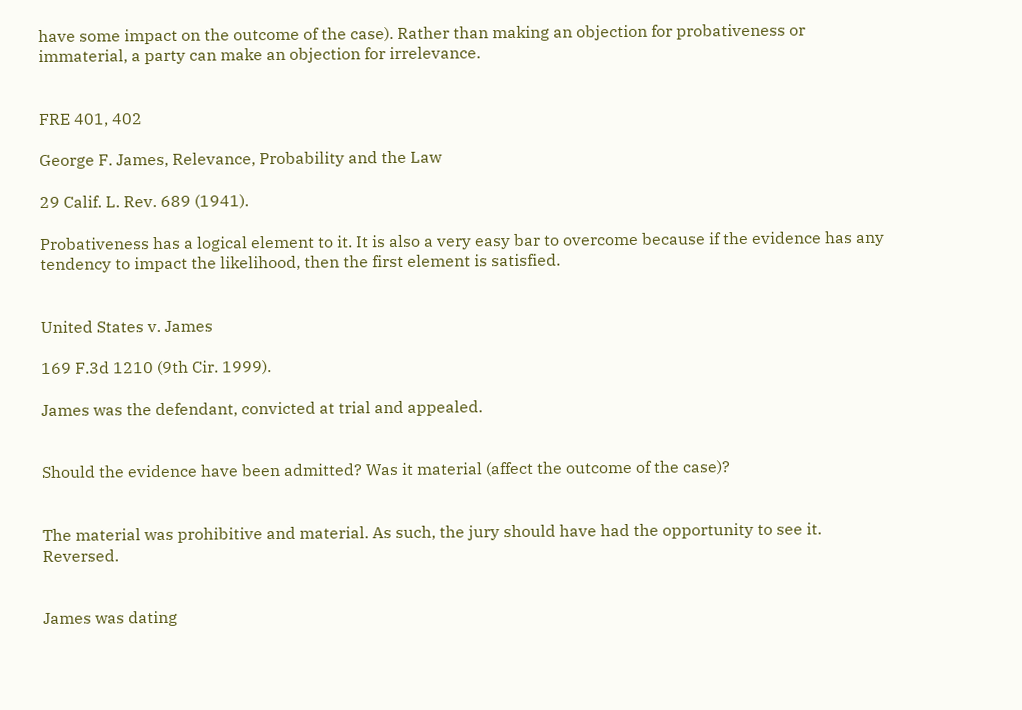have some impact on the outcome of the case). Rather than making an objection for probativeness or immaterial, a party can make an objection for irrelevance.


FRE 401, 402

George F. James, Relevance, Probability and the Law

29 Calif. L. Rev. 689 (1941).

Probativeness has a logical element to it. It is also a very easy bar to overcome because if the evidence has any tendency to impact the likelihood, then the first element is satisfied.


United States v. James

169 F.3d 1210 (9th Cir. 1999).

James was the defendant, convicted at trial and appealed.


Should the evidence have been admitted? Was it material (affect the outcome of the case)?


The material was prohibitive and material. As such, the jury should have had the opportunity to see it. Reversed.


James was dating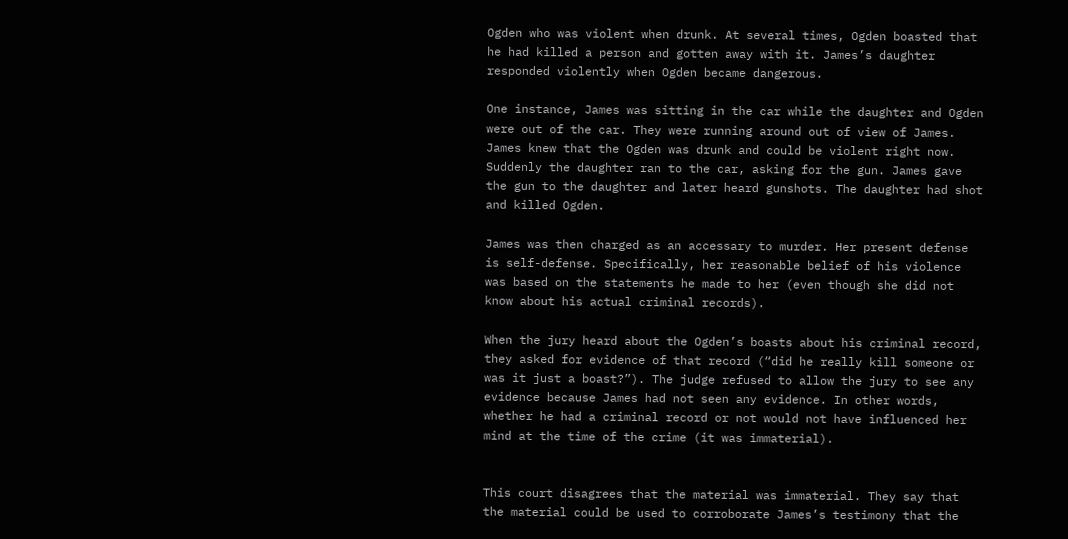Ogden who was violent when drunk. At several times, Ogden boasted that he had killed a person and gotten away with it. James’s daughter responded violently when Ogden became dangerous.

One instance, James was sitting in the car while the daughter and Ogden were out of the car. They were running around out of view of James. James knew that the Ogden was drunk and could be violent right now. Suddenly the daughter ran to the car, asking for the gun. James gave the gun to the daughter and later heard gunshots. The daughter had shot and killed Ogden.

James was then charged as an accessary to murder. Her present defense is self-defense. Specifically, her reasonable belief of his violence was based on the statements he made to her (even though she did not know about his actual criminal records).

When the jury heard about the Ogden’s boasts about his criminal record, they asked for evidence of that record (“did he really kill someone or was it just a boast?”). The judge refused to allow the jury to see any evidence because James had not seen any evidence. In other words, whether he had a criminal record or not would not have influenced her mind at the time of the crime (it was immaterial).


This court disagrees that the material was immaterial. They say that the material could be used to corroborate James’s testimony that the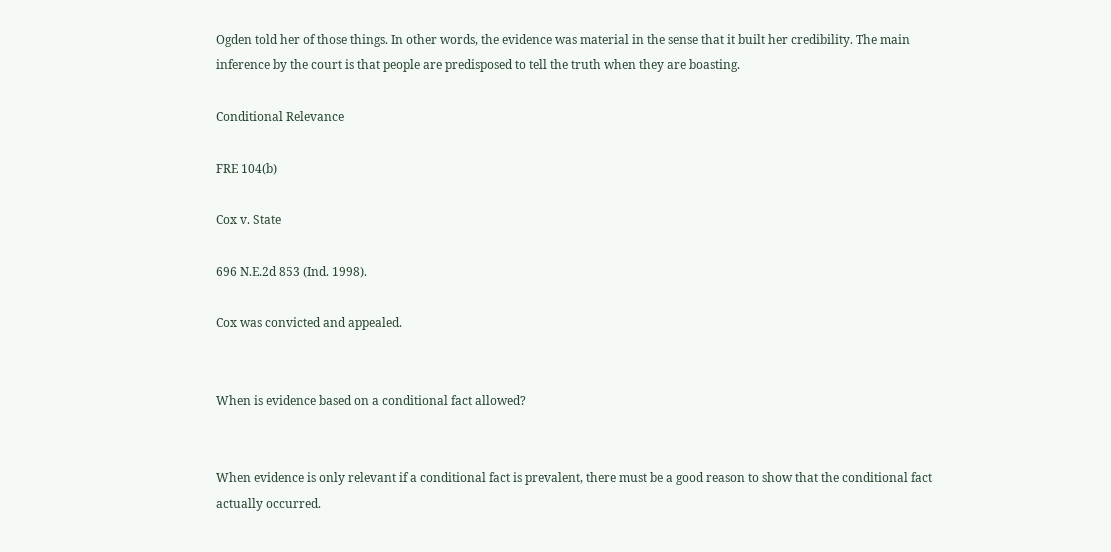Ogden told her of those things. In other words, the evidence was material in the sense that it built her credibility. The main inference by the court is that people are predisposed to tell the truth when they are boasting.

Conditional Relevance

FRE 104(b)

Cox v. State

696 N.E.2d 853 (Ind. 1998).

Cox was convicted and appealed.


When is evidence based on a conditional fact allowed?


When evidence is only relevant if a conditional fact is prevalent, there must be a good reason to show that the conditional fact actually occurred.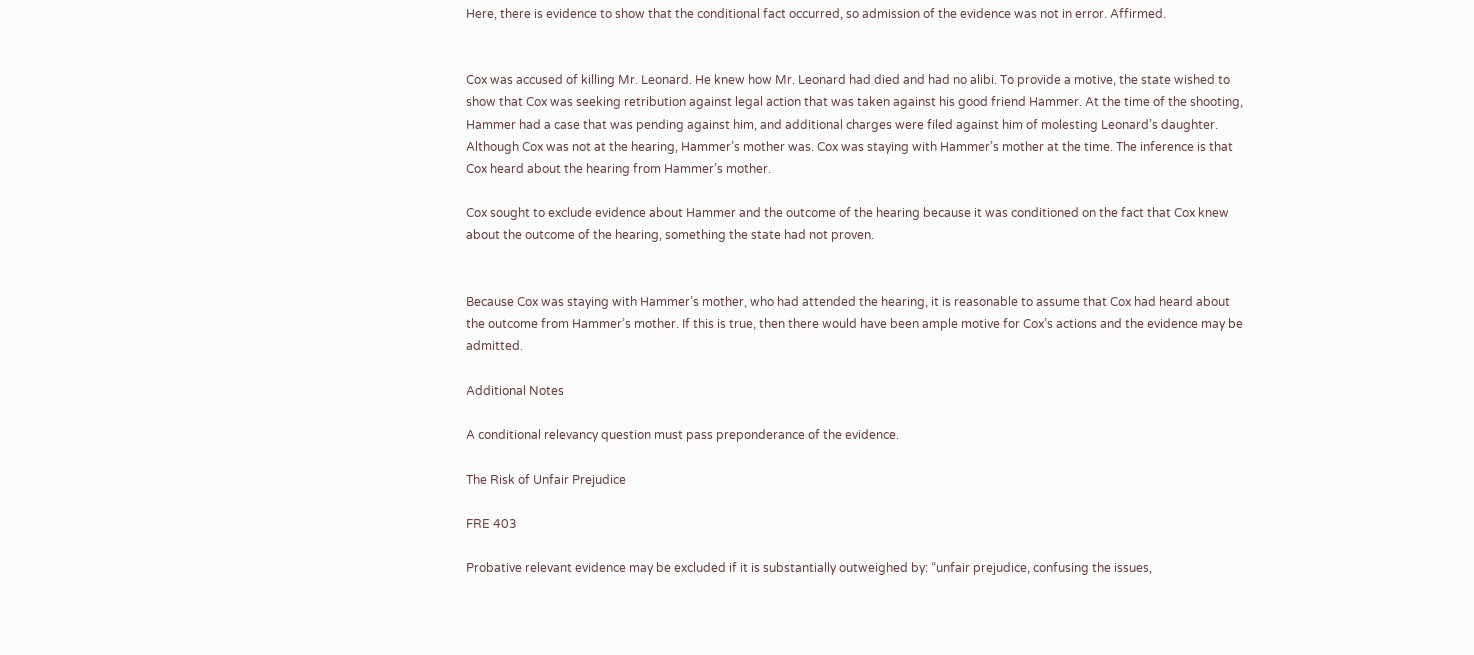Here, there is evidence to show that the conditional fact occurred, so admission of the evidence was not in error. Affirmed.


Cox was accused of killing Mr. Leonard. He knew how Mr. Leonard had died and had no alibi. To provide a motive, the state wished to show that Cox was seeking retribution against legal action that was taken against his good friend Hammer. At the time of the shooting, Hammer had a case that was pending against him, and additional charges were filed against him of molesting Leonard’s daughter. Although Cox was not at the hearing, Hammer’s mother was. Cox was staying with Hammer’s mother at the time. The inference is that Cox heard about the hearing from Hammer’s mother.

Cox sought to exclude evidence about Hammer and the outcome of the hearing because it was conditioned on the fact that Cox knew about the outcome of the hearing, something the state had not proven.


Because Cox was staying with Hammer’s mother, who had attended the hearing, it is reasonable to assume that Cox had heard about the outcome from Hammer’s mother. If this is true, then there would have been ample motive for Cox’s actions and the evidence may be admitted.

Additional Notes

A conditional relevancy question must pass preponderance of the evidence.

The Risk of Unfair Prejudice

FRE 403

Probative relevant evidence may be excluded if it is substantially outweighed by: “unfair prejudice, confusing the issues,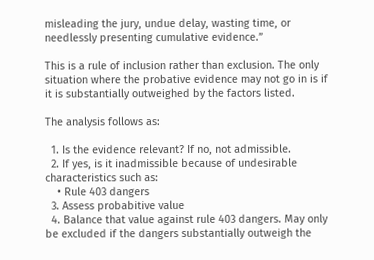misleading the jury, undue delay, wasting time, or needlessly presenting cumulative evidence.”

This is a rule of inclusion rather than exclusion. The only situation where the probative evidence may not go in is if it is substantially outweighed by the factors listed.

The analysis follows as:

  1. Is the evidence relevant? If no, not admissible.
  2. If yes, is it inadmissible because of undesirable characteristics such as:
    • Rule 403 dangers
  3. Assess probabitive value
  4. Balance that value against rule 403 dangers. May only be excluded if the dangers substantially outweigh the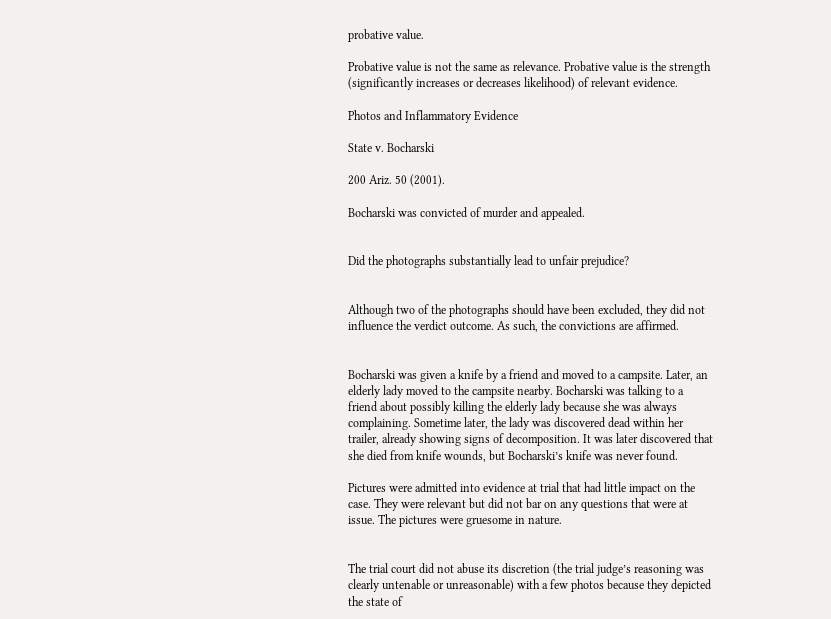probative value.

Probative value is not the same as relevance. Probative value is the strength (significantly increases or decreases likelihood) of relevant evidence.

Photos and Inflammatory Evidence

State v. Bocharski

200 Ariz. 50 (2001).

Bocharski was convicted of murder and appealed.


Did the photographs substantially lead to unfair prejudice?


Although two of the photographs should have been excluded, they did not influence the verdict outcome. As such, the convictions are affirmed.


Bocharski was given a knife by a friend and moved to a campsite. Later, an elderly lady moved to the campsite nearby. Bocharski was talking to a friend about possibly killing the elderly lady because she was always complaining. Sometime later, the lady was discovered dead within her trailer, already showing signs of decomposition. It was later discovered that she died from knife wounds, but Bocharski’s knife was never found.

Pictures were admitted into evidence at trial that had little impact on the case. They were relevant but did not bar on any questions that were at issue. The pictures were gruesome in nature.


The trial court did not abuse its discretion (the trial judge’s reasoning was clearly untenable or unreasonable) with a few photos because they depicted the state of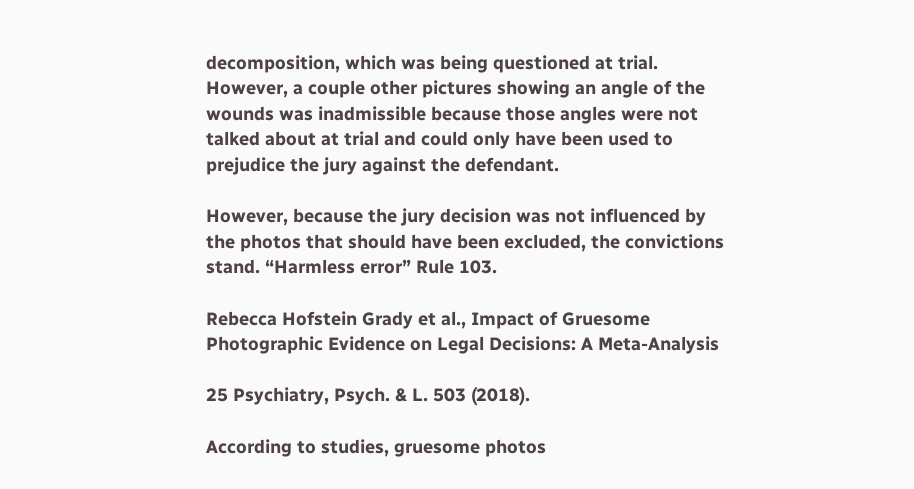decomposition, which was being questioned at trial. However, a couple other pictures showing an angle of the wounds was inadmissible because those angles were not talked about at trial and could only have been used to prejudice the jury against the defendant.

However, because the jury decision was not influenced by the photos that should have been excluded, the convictions stand. “Harmless error” Rule 103.

Rebecca Hofstein Grady et al., Impact of Gruesome Photographic Evidence on Legal Decisions: A Meta-Analysis

25 Psychiatry, Psych. & L. 503 (2018).

According to studies, gruesome photos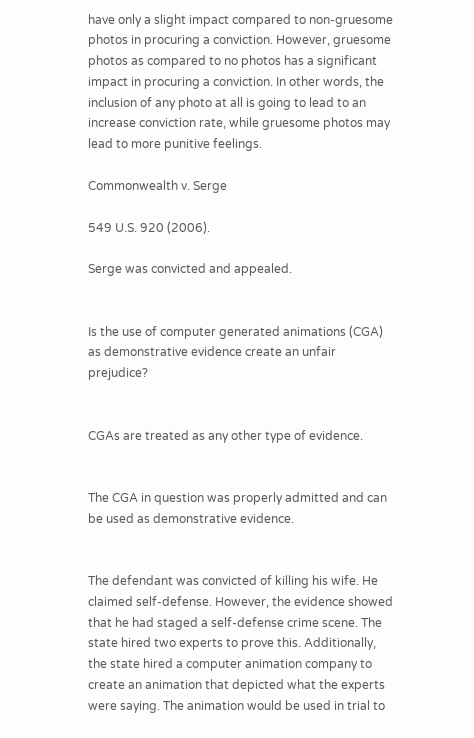have only a slight impact compared to non-gruesome photos in procuring a conviction. However, gruesome photos as compared to no photos has a significant impact in procuring a conviction. In other words, the inclusion of any photo at all is going to lead to an increase conviction rate, while gruesome photos may lead to more punitive feelings.

Commonwealth v. Serge

549 U.S. 920 (2006).

Serge was convicted and appealed.


Is the use of computer generated animations (CGA) as demonstrative evidence create an unfair prejudice?


CGAs are treated as any other type of evidence.


The CGA in question was properly admitted and can be used as demonstrative evidence.


The defendant was convicted of killing his wife. He claimed self-defense. However, the evidence showed that he had staged a self-defense crime scene. The state hired two experts to prove this. Additionally, the state hired a computer animation company to create an animation that depicted what the experts were saying. The animation would be used in trial to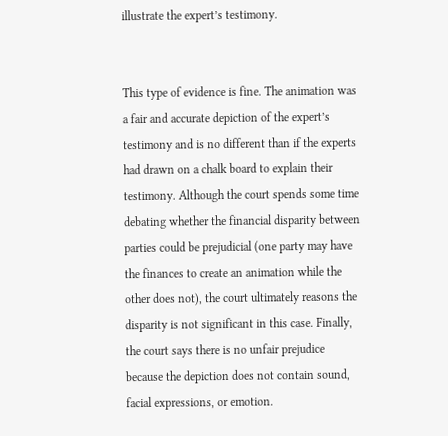illustrate the expert’s testimony.


This type of evidence is fine. The animation was a fair and accurate depiction of the expert’s testimony and is no different than if the experts had drawn on a chalk board to explain their testimony. Although the court spends some time debating whether the financial disparity between parties could be prejudicial (one party may have the finances to create an animation while the other does not), the court ultimately reasons the disparity is not significant in this case. Finally, the court says there is no unfair prejudice because the depiction does not contain sound, facial expressions, or emotion.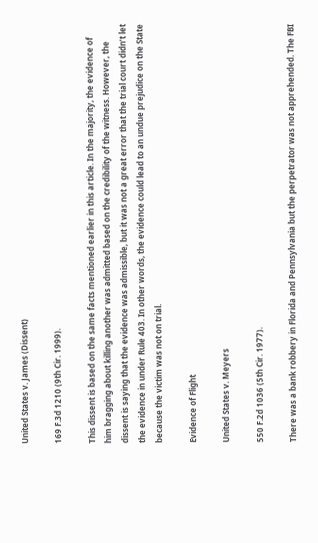United States v. James (Dissent)

169 F.3d 1210 (9th Cir. 1999).

This dissent is based on the same facts mentioned earlier in this article. In the majority, the evidence of him bragging about killing another was admitted based on the credibility of the witness. However, the dissent is saying that the evidence was admissible, but it was not a great error that the trial court didn’t let the evidence in under Rule 403. In other words, the evidence could lead to an undue prejudice on the State because the victim was not on trial.

Evidence of Flight

United States v. Meyers

550 F.2d 1036 (5th Cir. 1977).

There was a bank robbery in Florida and Pennsylvania but the perpetrator was not apprehended. The FBI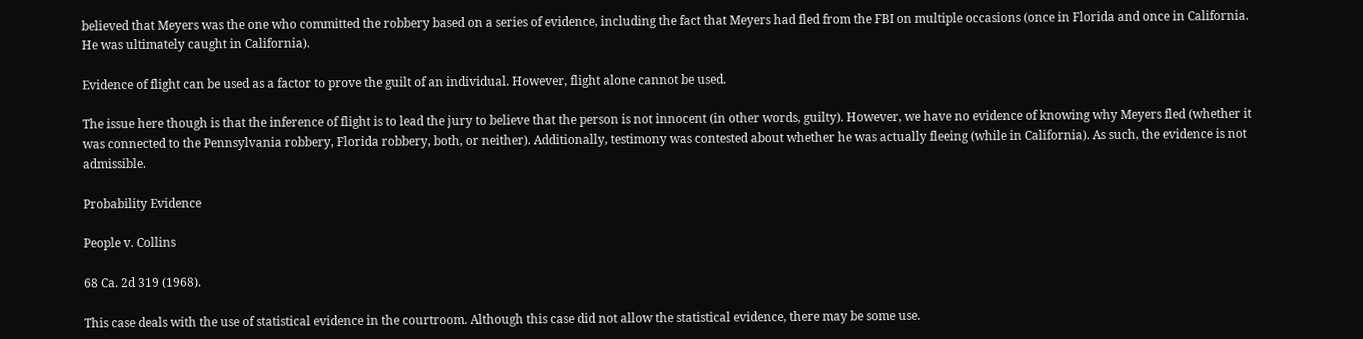believed that Meyers was the one who committed the robbery based on a series of evidence, including the fact that Meyers had fled from the FBI on multiple occasions (once in Florida and once in California. He was ultimately caught in California).

Evidence of flight can be used as a factor to prove the guilt of an individual. However, flight alone cannot be used.

The issue here though is that the inference of flight is to lead the jury to believe that the person is not innocent (in other words, guilty). However, we have no evidence of knowing why Meyers fled (whether it was connected to the Pennsylvania robbery, Florida robbery, both, or neither). Additionally, testimony was contested about whether he was actually fleeing (while in California). As such, the evidence is not admissible.

Probability Evidence

People v. Collins

68 Ca. 2d 319 (1968).

This case deals with the use of statistical evidence in the courtroom. Although this case did not allow the statistical evidence, there may be some use.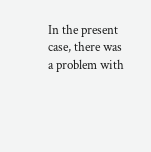In the present case, there was a problem with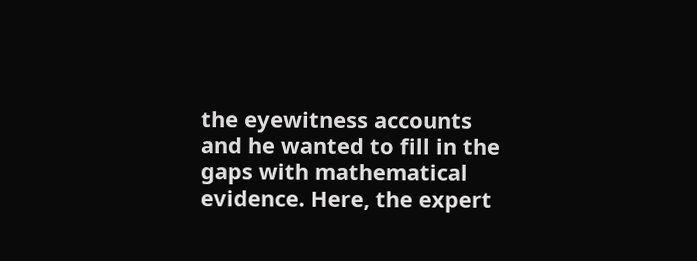the eyewitness accounts and he wanted to fill in the gaps with mathematical evidence. Here, the expert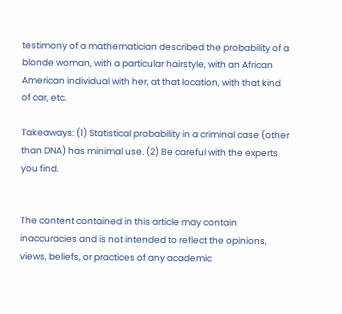testimony of a mathematician described the probability of a blonde woman, with a particular hairstyle, with an African American individual with her, at that location, with that kind of car, etc.

Takeaways: (1) Statistical probability in a criminal case (other than DNA) has minimal use. (2) Be careful with the experts you find.


The content contained in this article may contain inaccuracies and is not intended to reflect the opinions, views, beliefs, or practices of any academic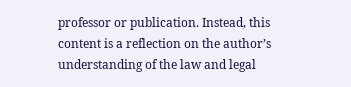professor or publication. Instead, this content is a reflection on the author’s understanding of the law and legal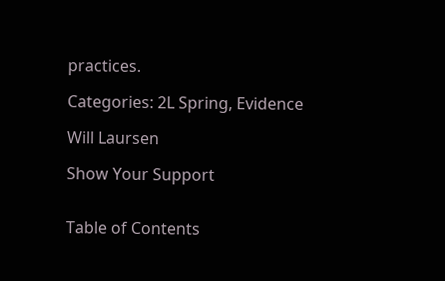practices.

Categories: 2L Spring, Evidence

Will Laursen

Show Your Support


Table of Contents